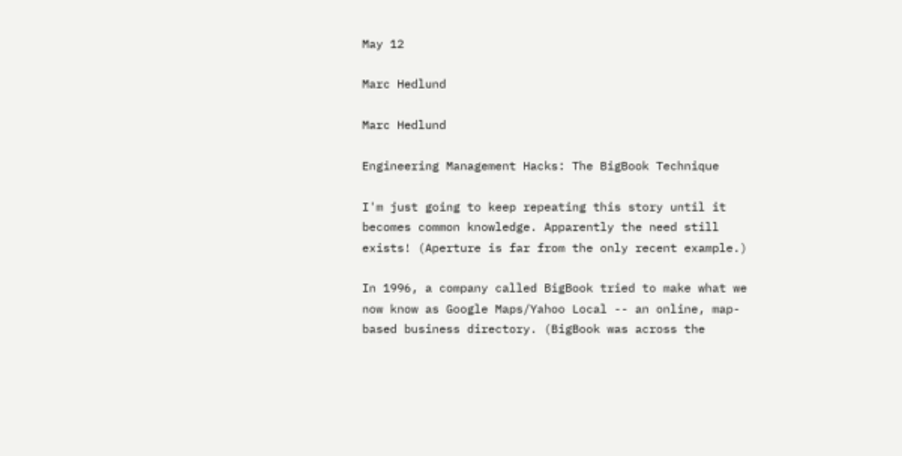May 12

Marc Hedlund

Marc Hedlund

Engineering Management Hacks: The BigBook Technique

I'm just going to keep repeating this story until it becomes common knowledge. Apparently the need still exists! (Aperture is far from the only recent example.)

In 1996, a company called BigBook tried to make what we now know as Google Maps/Yahoo Local -- an online, map-based business directory. (BigBook was across the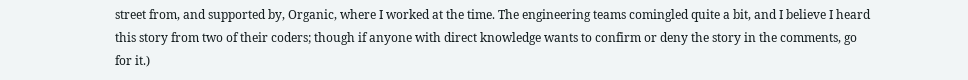street from, and supported by, Organic, where I worked at the time. The engineering teams comingled quite a bit, and I believe I heard this story from two of their coders; though if anyone with direct knowledge wants to confirm or deny the story in the comments, go for it.)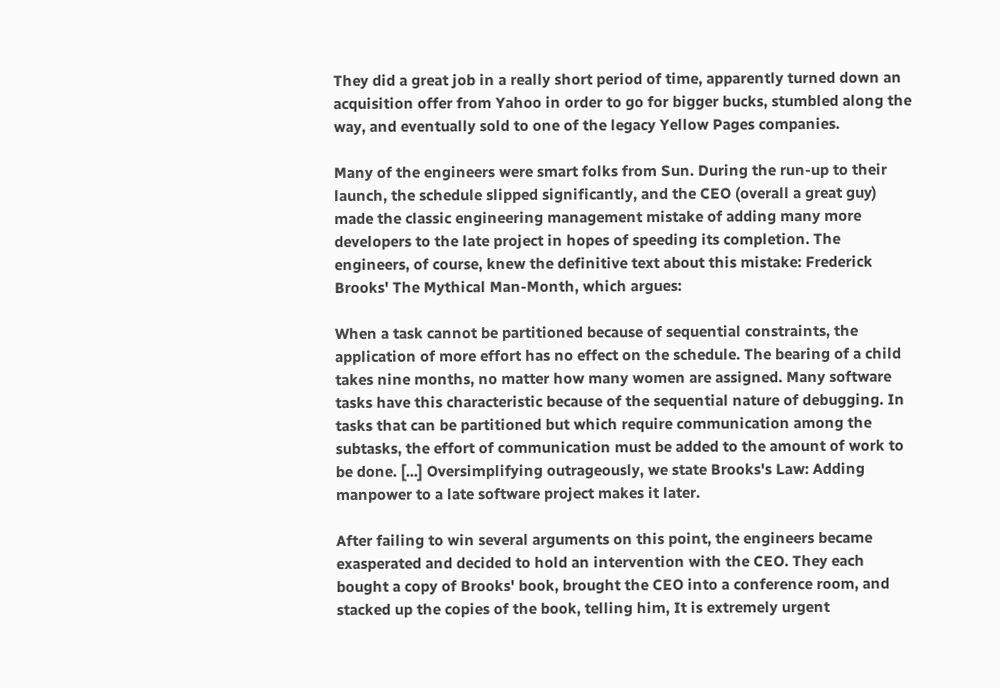They did a great job in a really short period of time, apparently turned down an acquisition offer from Yahoo in order to go for bigger bucks, stumbled along the way, and eventually sold to one of the legacy Yellow Pages companies.

Many of the engineers were smart folks from Sun. During the run-up to their launch, the schedule slipped significantly, and the CEO (overall a great guy) made the classic engineering management mistake of adding many more developers to the late project in hopes of speeding its completion. The engineers, of course, knew the definitive text about this mistake: Frederick Brooks' The Mythical Man-Month, which argues:

When a task cannot be partitioned because of sequential constraints, the application of more effort has no effect on the schedule. The bearing of a child takes nine months, no matter how many women are assigned. Many software tasks have this characteristic because of the sequential nature of debugging. In tasks that can be partitioned but which require communication among the subtasks, the effort of communication must be added to the amount of work to be done. [...] Oversimplifying outrageously, we state Brooks's Law: Adding manpower to a late software project makes it later.

After failing to win several arguments on this point, the engineers became exasperated and decided to hold an intervention with the CEO. They each bought a copy of Brooks' book, brought the CEO into a conference room, and stacked up the copies of the book, telling him, It is extremely urgent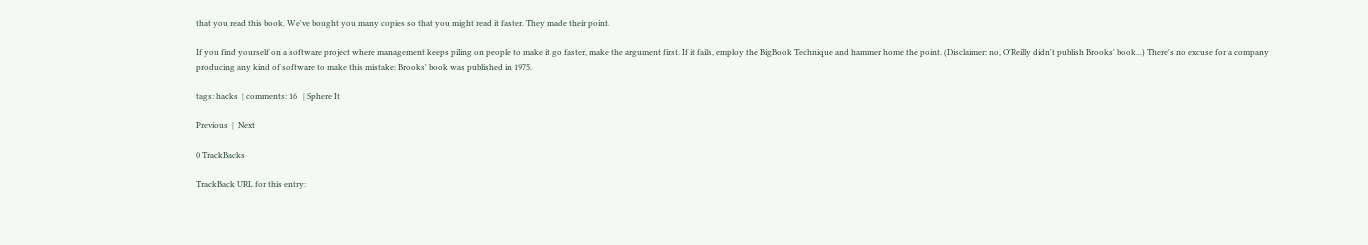that you read this book. We've bought you many copies so that you might read it faster. They made their point.

If you find yourself on a software project where management keeps piling on people to make it go faster, make the argument first. If it fails, employ the BigBook Technique and hammer home the point. (Disclaimer: no, O'Reilly didn't publish Brooks' book...) There's no excuse for a company producing any kind of software to make this mistake: Brooks' book was published in 1975.

tags: hacks  | comments: 16   | Sphere It

Previous  |  Next

0 TrackBacks

TrackBack URL for this entry: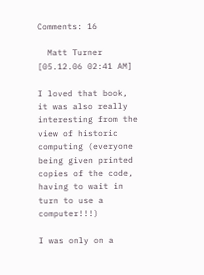Comments: 16

  Matt Turner [05.12.06 02:41 AM]

I loved that book, it was also really interesting from the view of historic computing (everyone being given printed copies of the code, having to wait in turn to use a computer!!!)

I was only on a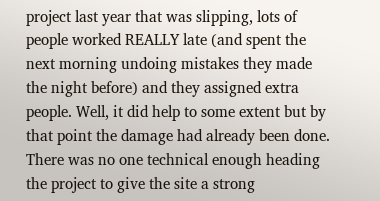project last year that was slipping, lots of people worked REALLY late (and spent the next morning undoing mistakes they made the night before) and they assigned extra people. Well, it did help to some extent but by that point the damage had already been done. There was no one technical enough heading the project to give the site a strong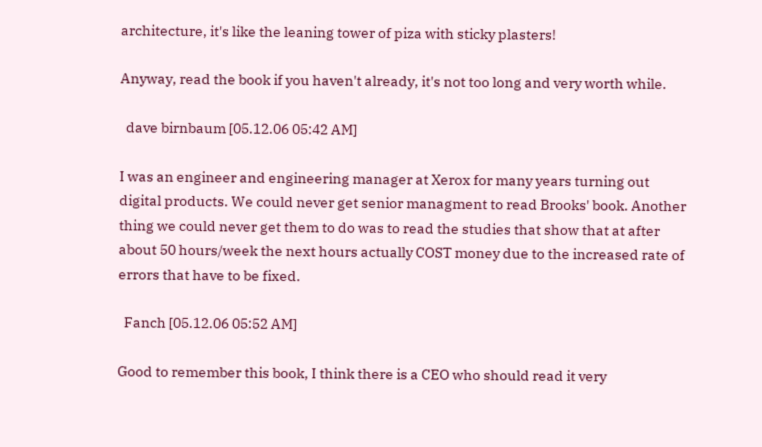architecture, it's like the leaning tower of piza with sticky plasters!

Anyway, read the book if you haven't already, it's not too long and very worth while.

  dave birnbaum [05.12.06 05:42 AM]

I was an engineer and engineering manager at Xerox for many years turning out digital products. We could never get senior managment to read Brooks' book. Another thing we could never get them to do was to read the studies that show that at after about 50 hours/week the next hours actually COST money due to the increased rate of errors that have to be fixed.

  Fanch [05.12.06 05:52 AM]

Good to remember this book, I think there is a CEO who should read it very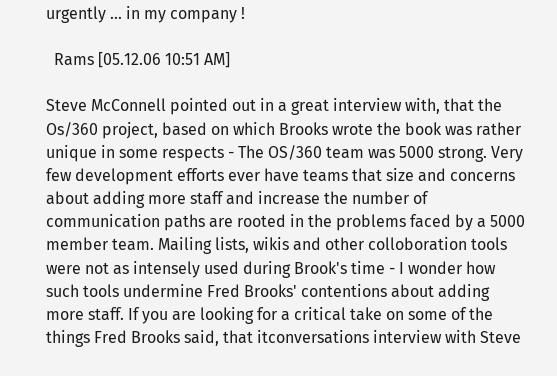urgently ... in my company !

  Rams [05.12.06 10:51 AM]

Steve McConnell pointed out in a great interview with, that the Os/360 project, based on which Brooks wrote the book was rather unique in some respects - The OS/360 team was 5000 strong. Very few development efforts ever have teams that size and concerns about adding more staff and increase the number of communication paths are rooted in the problems faced by a 5000 member team. Mailing lists, wikis and other colloboration tools were not as intensely used during Brook's time - I wonder how such tools undermine Fred Brooks' contentions about adding more staff. If you are looking for a critical take on some of the things Fred Brooks said, that itconversations interview with Steve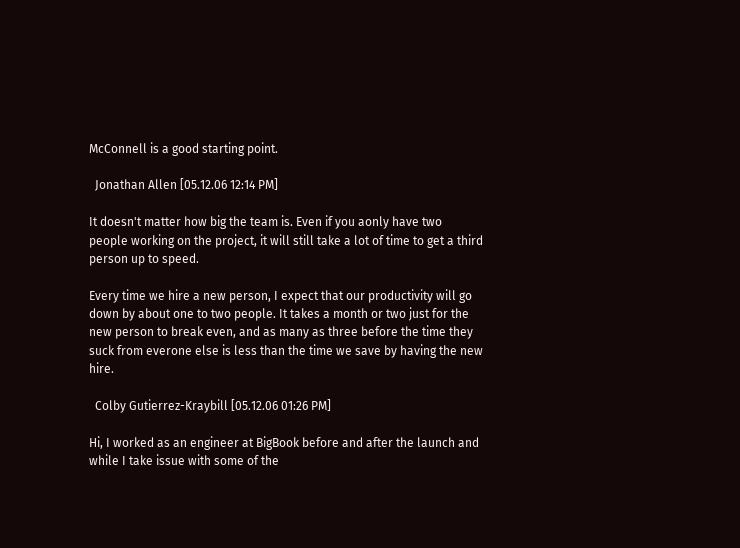McConnell is a good starting point.

  Jonathan Allen [05.12.06 12:14 PM]

It doesn't matter how big the team is. Even if you aonly have two people working on the project, it will still take a lot of time to get a third person up to speed.

Every time we hire a new person, I expect that our productivity will go down by about one to two people. It takes a month or two just for the new person to break even, and as many as three before the time they suck from everone else is less than the time we save by having the new hire.

  Colby Gutierrez-Kraybill [05.12.06 01:26 PM]

Hi, I worked as an engineer at BigBook before and after the launch and while I take issue with some of the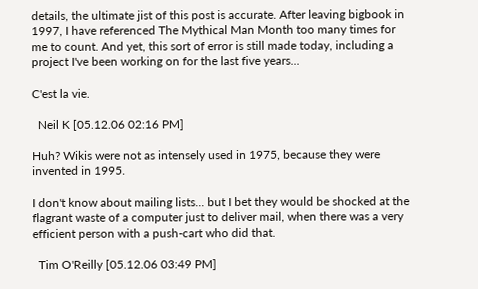details, the ultimate jist of this post is accurate. After leaving bigbook in 1997, I have referenced The Mythical Man Month too many times for me to count. And yet, this sort of error is still made today, including a project I've been working on for the last five years...

C'est la vie.

  Neil K [05.12.06 02:16 PM]

Huh? Wikis were not as intensely used in 1975, because they were invented in 1995.

I don't know about mailing lists... but I bet they would be shocked at the flagrant waste of a computer just to deliver mail, when there was a very efficient person with a push-cart who did that.

  Tim O'Reilly [05.12.06 03:49 PM]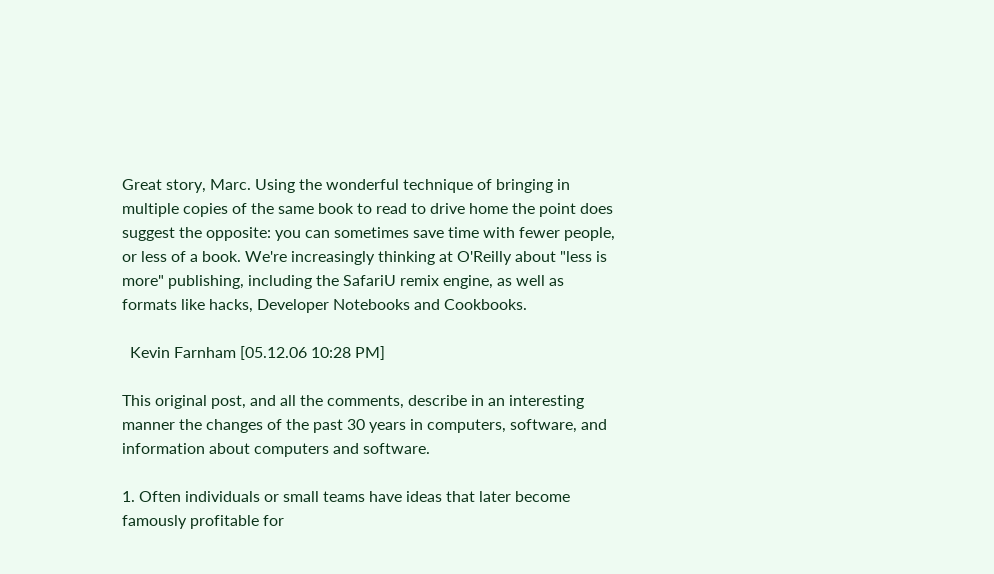Great story, Marc. Using the wonderful technique of bringing in multiple copies of the same book to read to drive home the point does suggest the opposite: you can sometimes save time with fewer people, or less of a book. We're increasingly thinking at O'Reilly about "less is more" publishing, including the SafariU remix engine, as well as formats like hacks, Developer Notebooks and Cookbooks.

  Kevin Farnham [05.12.06 10:28 PM]

This original post, and all the comments, describe in an interesting manner the changes of the past 30 years in computers, software, and information about computers and software.

1. Often individuals or small teams have ideas that later become famously profitable for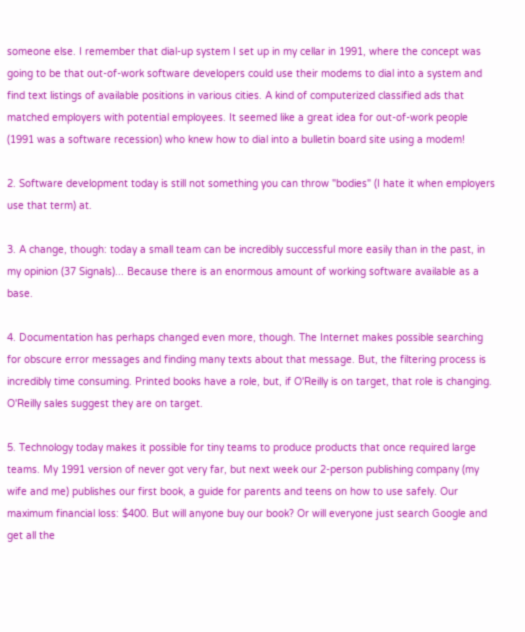someone else. I remember that dial-up system I set up in my cellar in 1991, where the concept was going to be that out-of-work software developers could use their modems to dial into a system and find text listings of available positions in various cities. A kind of computerized classified ads that matched employers with potential employees. It seemed like a great idea for out-of-work people (1991 was a software recession) who knew how to dial into a bulletin board site using a modem!

2. Software development today is still not something you can throw "bodies" (I hate it when employers use that term) at.

3. A change, though: today a small team can be incredibly successful more easily than in the past, in my opinion (37 Signals)... Because there is an enormous amount of working software available as a base.

4. Documentation has perhaps changed even more, though. The Internet makes possible searching for obscure error messages and finding many texts about that message. But, the filtering process is incredibly time consuming. Printed books have a role, but, if O'Reilly is on target, that role is changing. O'Reilly sales suggest they are on target.

5. Technology today makes it possible for tiny teams to produce products that once required large teams. My 1991 version of never got very far, but next week our 2-person publishing company (my wife and me) publishes our first book, a guide for parents and teens on how to use safely. Our maximum financial loss: $400. But will anyone buy our book? Or will everyone just search Google and get all the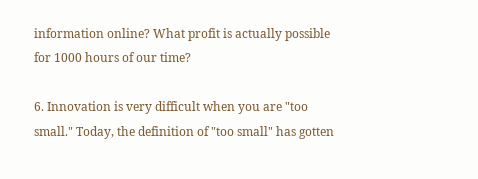information online? What profit is actually possible for 1000 hours of our time?

6. Innovation is very difficult when you are "too small." Today, the definition of "too small" has gotten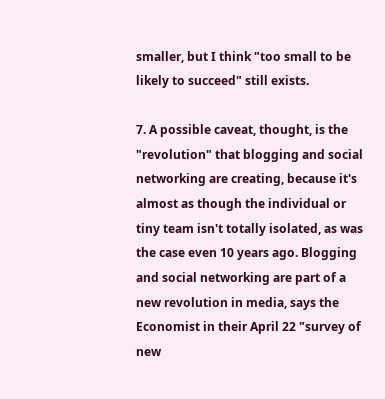smaller, but I think "too small to be likely to succeed" still exists.

7. A possible caveat, thought, is the "revolution" that blogging and social networking are creating, because it's almost as though the individual or tiny team isn't totally isolated, as was the case even 10 years ago. Blogging and social networking are part of a new revolution in media, says the Economist in their April 22 "survey of new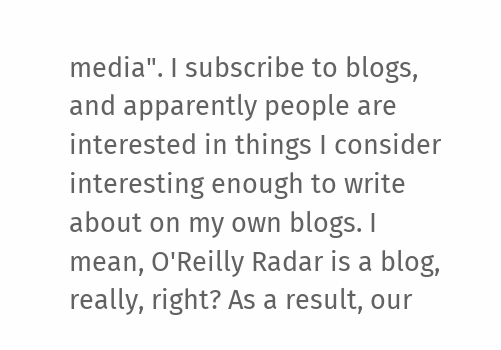media". I subscribe to blogs, and apparently people are interested in things I consider interesting enough to write about on my own blogs. I mean, O'Reilly Radar is a blog, really, right? As a result, our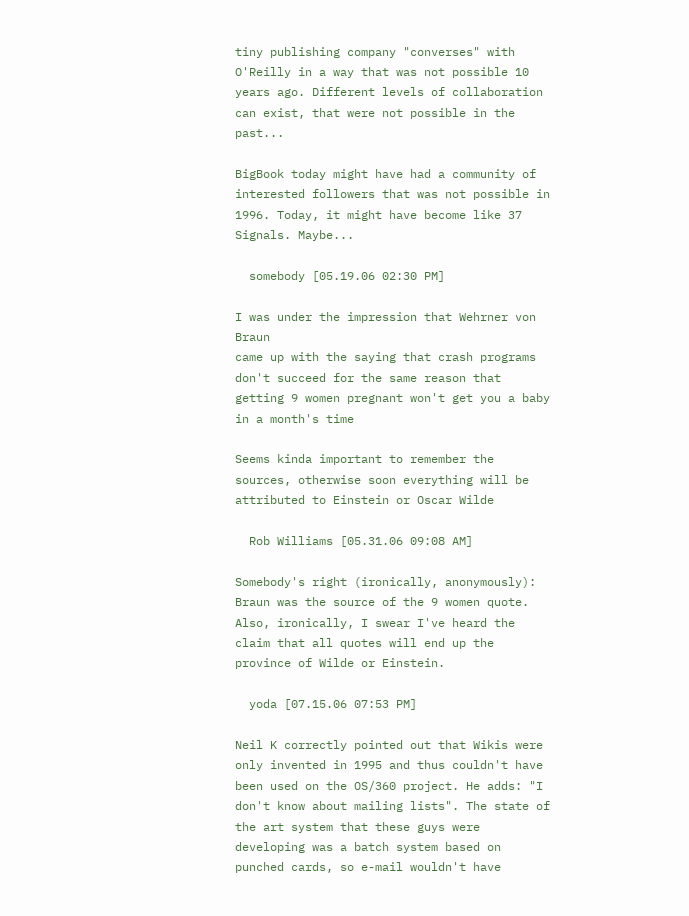tiny publishing company "converses" with O'Reilly in a way that was not possible 10 years ago. Different levels of collaboration can exist, that were not possible in the past...

BigBook today might have had a community of interested followers that was not possible in 1996. Today, it might have become like 37 Signals. Maybe...

  somebody [05.19.06 02:30 PM]

I was under the impression that Wehrner von Braun
came up with the saying that crash programs don't succeed for the same reason that getting 9 women pregnant won't get you a baby in a month's time

Seems kinda important to remember the sources, otherwise soon everything will be attributed to Einstein or Oscar Wilde

  Rob Williams [05.31.06 09:08 AM]

Somebody's right (ironically, anonymously): Braun was the source of the 9 women quote. Also, ironically, I swear I've heard the claim that all quotes will end up the province of Wilde or Einstein.

  yoda [07.15.06 07:53 PM]

Neil K correctly pointed out that Wikis were only invented in 1995 and thus couldn't have been used on the OS/360 project. He adds: "I don't know about mailing lists". The state of the art system that these guys were developing was a batch system based on punched cards, so e-mail wouldn't have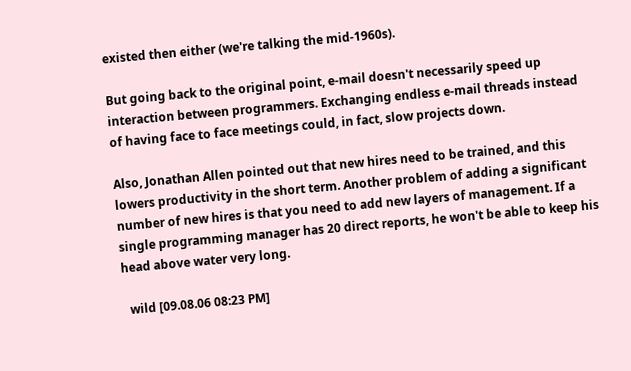existed then either (we're talking the mid-1960s).

But going back to the original point, e-mail doesn't necessarily speed up interaction between programmers. Exchanging endless e-mail threads instead of having face to face meetings could, in fact, slow projects down.

Also, Jonathan Allen pointed out that new hires need to be trained, and this lowers productivity in the short term. Another problem of adding a significant number of new hires is that you need to add new layers of management. If a single programming manager has 20 direct reports, he won't be able to keep his head above water very long.

  wild [09.08.06 08:23 PM]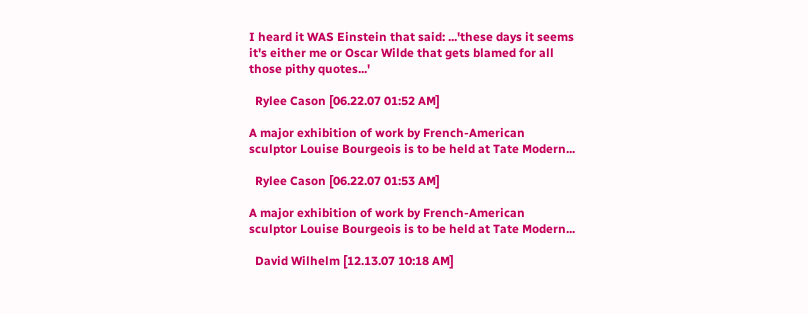I heard it WAS Einstein that said: ...'these days it seems it's either me or Oscar Wilde that gets blamed for all those pithy quotes...'

  Rylee Cason [06.22.07 01:52 AM]

A major exhibition of work by French-American sculptor Louise Bourgeois is to be held at Tate Modern...

  Rylee Cason [06.22.07 01:53 AM]

A major exhibition of work by French-American sculptor Louise Bourgeois is to be held at Tate Modern...

  David Wilhelm [12.13.07 10:18 AM]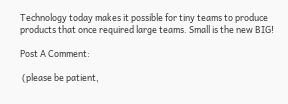Technology today makes it possible for tiny teams to produce products that once required large teams. Small is the new BIG!

Post A Comment:

 (please be patient,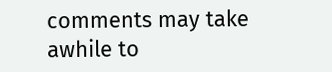comments may take awhile to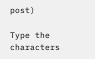post)

Type the characters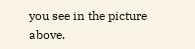you see in the picture above.